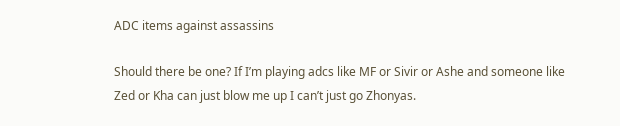ADC items against assassins

Should there be one? If I’m playing adcs like MF or Sivir or Ashe and someone like Zed or Kha can just blow me up I can’t just go Zhonyas.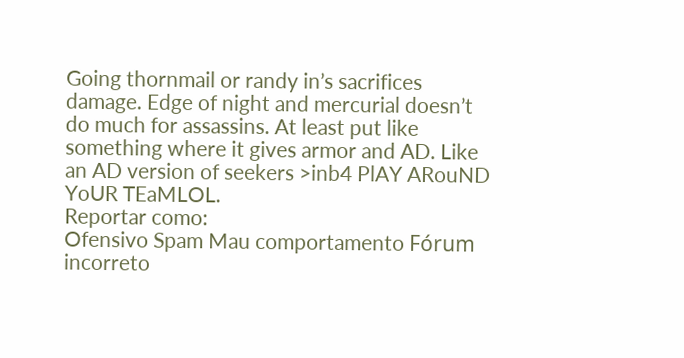Going thornmail or randy in’s sacrifices damage. Edge of night and mercurial doesn’t do much for assassins. At least put like something where it gives armor and AD. Like an AD version of seekers >inb4 PlAY ARouND YoUR TEaMLOL.
Reportar como:
Ofensivo Spam Mau comportamento Fórum incorreto